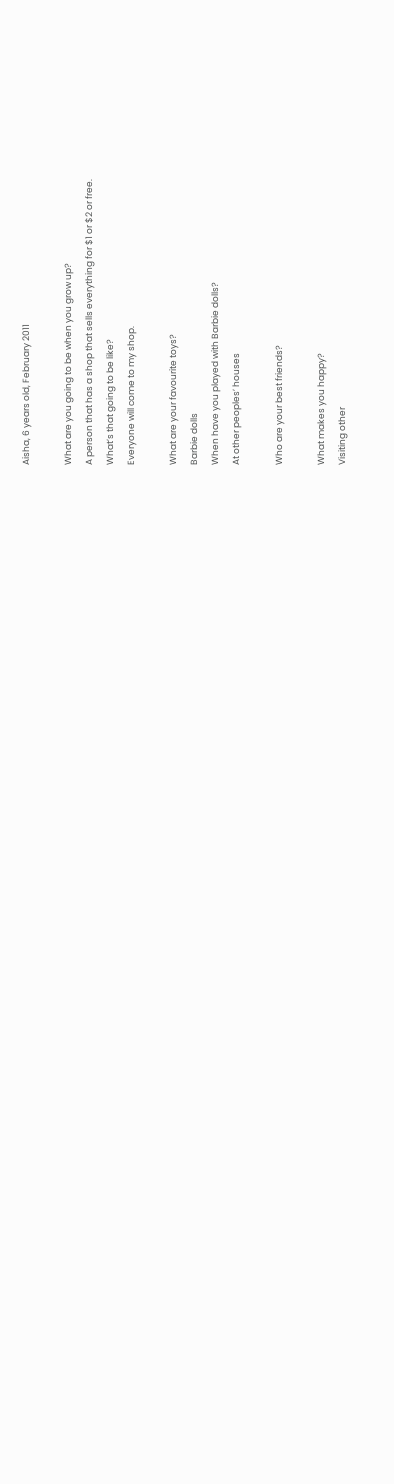Aisha, 6 years old, February 2011

What are you going to be when you grow up?
A person that has a shop that sells everything for $1 or $2 or free.
What’s that going to be like?
Everyone will come to my shop.

What are your favourite toys?
Barbie dolls
When have you played with Barbie dolls?
At other peoples’ houses

Who are your best friends?

What makes you happy?
Visiting other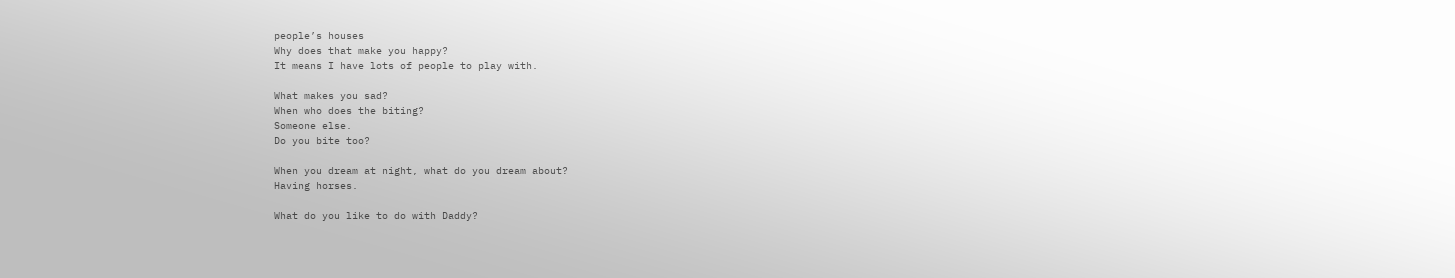people’s houses
Why does that make you happy?
It means I have lots of people to play with.

What makes you sad?
When who does the biting?
Someone else.
Do you bite too?

When you dream at night, what do you dream about?
Having horses.

What do you like to do with Daddy?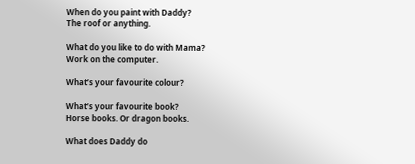When do you paint with Daddy?
The roof or anything.

What do you like to do with Mama?
Work on the computer.

What’s your favourite colour?

What’s your favourite book?
Horse books. Or dragon books.

What does Daddy do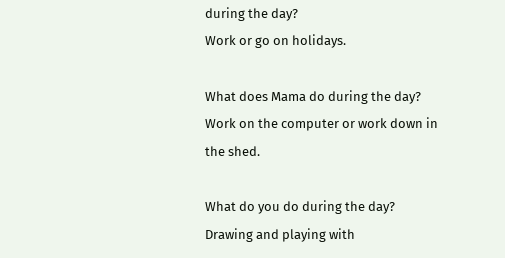during the day?
Work or go on holidays.

What does Mama do during the day?
Work on the computer or work down in the shed.

What do you do during the day?
Drawing and playing with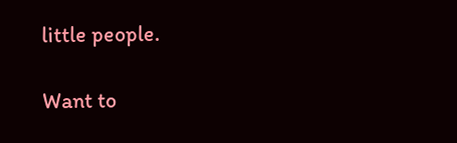little people.

Want to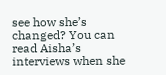see how she’s changed? You can read Aisha’s interviews when she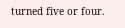turned five or four.